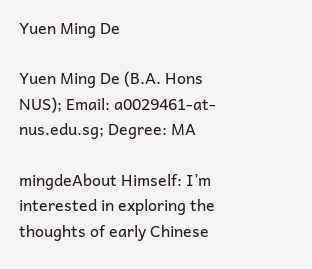Yuen Ming De

Yuen Ming De (B.A. Hons NUS); Email: a0029461-at-nus.edu.sg; Degree: MA

mingdeAbout Himself: I’m interested in exploring the thoughts of early Chinese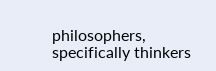philosophers, specifically thinkers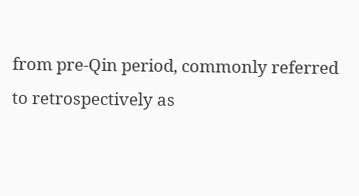from pre-Qin period, commonly referred to retrospectively as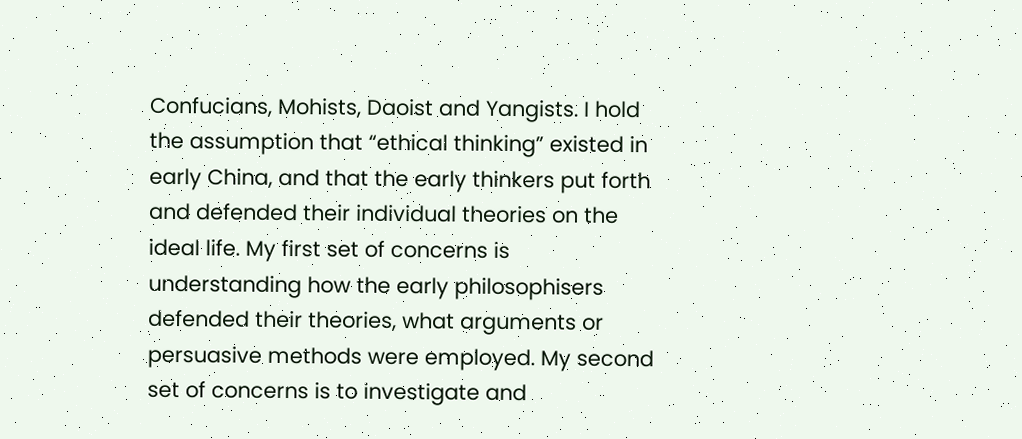Confucians, Mohists, Daoist and Yangists. I hold the assumption that “ethical thinking” existed in early China, and that the early thinkers put forth and defended their individual theories on the ideal life. My first set of concerns is understanding how the early philosophisers defended their theories, what arguments or persuasive methods were employed. My second set of concerns is to investigate and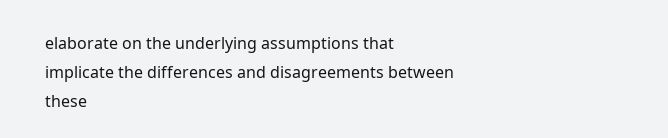elaborate on the underlying assumptions that implicate the differences and disagreements between these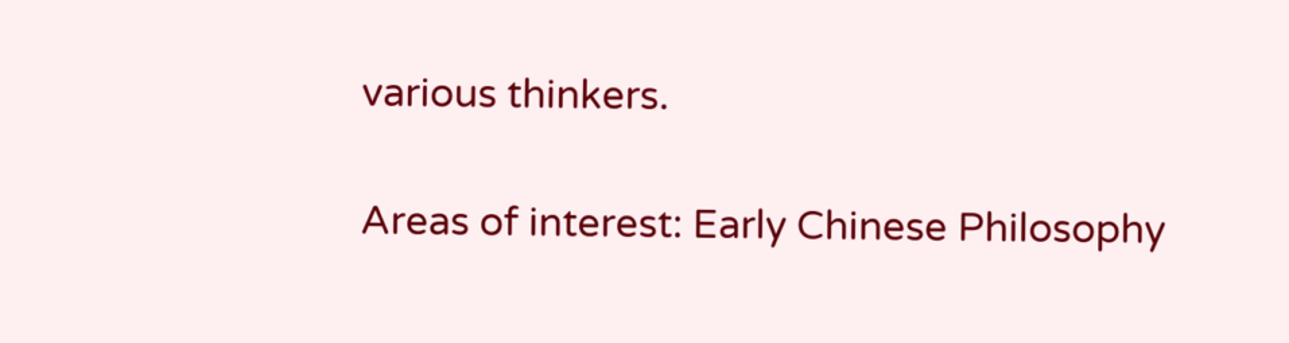various thinkers.

Areas of interest: Early Chinese Philosophy